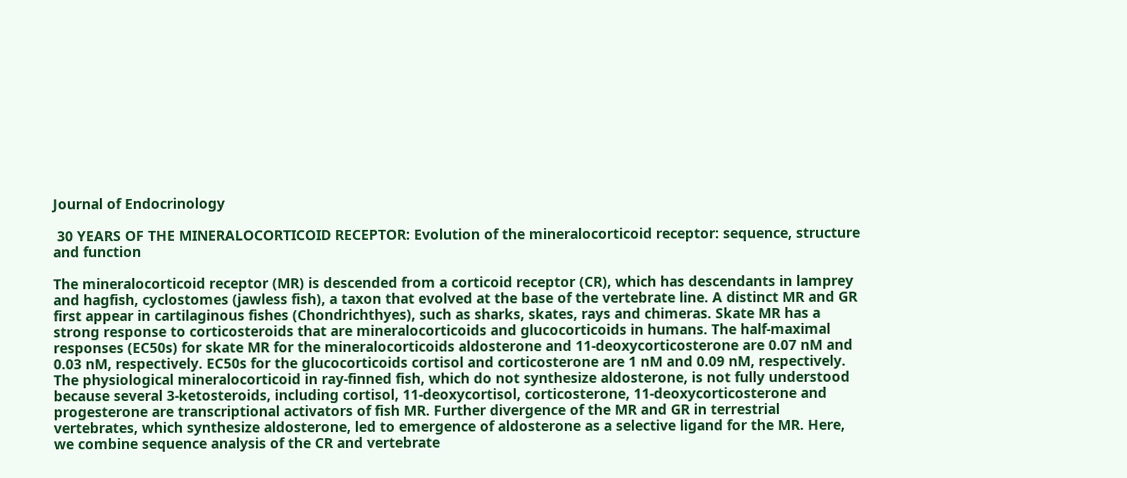Journal of Endocrinology

 30 YEARS OF THE MINERALOCORTICOID RECEPTOR: Evolution of the mineralocorticoid receptor: sequence, structure and function

The mineralocorticoid receptor (MR) is descended from a corticoid receptor (CR), which has descendants in lamprey and hagfish, cyclostomes (jawless fish), a taxon that evolved at the base of the vertebrate line. A distinct MR and GR first appear in cartilaginous fishes (Chondrichthyes), such as sharks, skates, rays and chimeras. Skate MR has a strong response to corticosteroids that are mineralocorticoids and glucocorticoids in humans. The half-maximal responses (EC50s) for skate MR for the mineralocorticoids aldosterone and 11-deoxycorticosterone are 0.07 nM and 0.03 nM, respectively. EC50s for the glucocorticoids cortisol and corticosterone are 1 nM and 0.09 nM, respectively. The physiological mineralocorticoid in ray-finned fish, which do not synthesize aldosterone, is not fully understood because several 3-ketosteroids, including cortisol, 11-deoxycortisol, corticosterone, 11-deoxycorticosterone and progesterone are transcriptional activators of fish MR. Further divergence of the MR and GR in terrestrial vertebrates, which synthesize aldosterone, led to emergence of aldosterone as a selective ligand for the MR. Here, we combine sequence analysis of the CR and vertebrate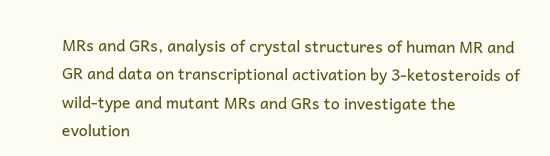MRs and GRs, analysis of crystal structures of human MR and GR and data on transcriptional activation by 3-ketosteroids of wild-type and mutant MRs and GRs to investigate the evolution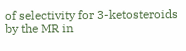of selectivity for 3-ketosteroids by the MR in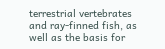terrestrial vertebrates and ray-finned fish, as well as the basis for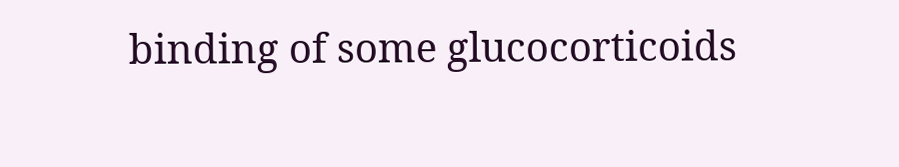binding of some glucocorticoids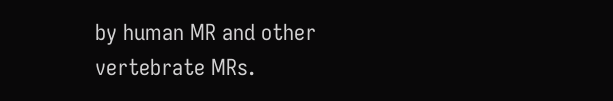by human MR and other vertebrate MRs.